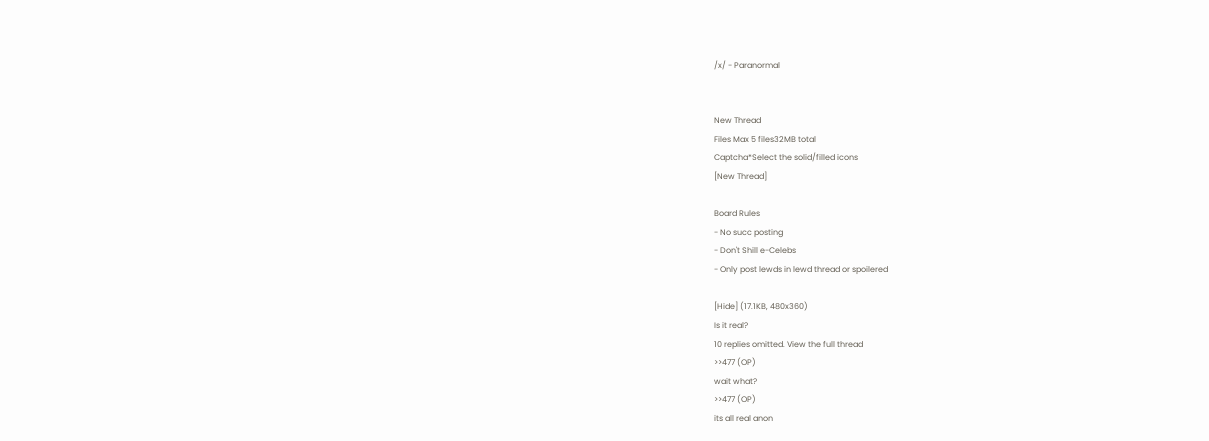/x/ - Paranormal


New Thread
Files Max 5 files32MB total
Captcha*Select the solid/filled icons
[New Thread]

Board Rules
- No succ posting
- Don't Shill e-Celebs
- Only post lewds in lewd thread or spoilered

[Hide] (17.1KB, 480x360)
Is it real?
10 replies omitted. View the full thread
>>477 (OP)
wait what?
>>477 (OP)
its all real anon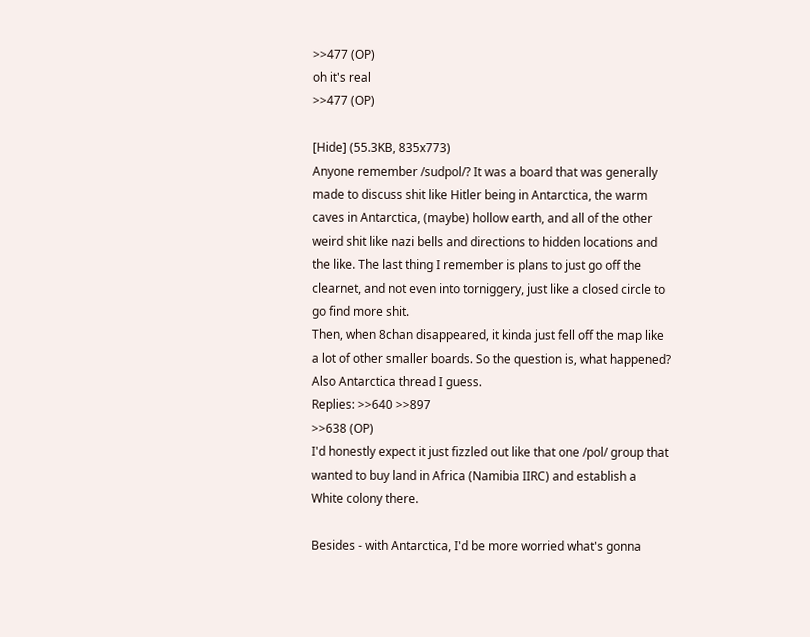>>477 (OP)
oh it's real
>>477 (OP)

[Hide] (55.3KB, 835x773)
Anyone remember /sudpol/? It was a board that was generally made to discuss shit like Hitler being in Antarctica, the warm caves in Antarctica, (maybe) hollow earth, and all of the other weird shit like nazi bells and directions to hidden locations and the like. The last thing I remember is plans to just go off the clearnet, and not even into torniggery, just like a closed circle to go find more shit.
Then, when 8chan disappeared, it kinda just fell off the map like a lot of other smaller boards. So the question is, what happened?
Also Antarctica thread I guess.
Replies: >>640 >>897
>>638 (OP)
I'd honestly expect it just fizzled out like that one /pol/ group that wanted to buy land in Africa (Namibia IIRC) and establish a White colony there.

Besides - with Antarctica, I'd be more worried what's gonna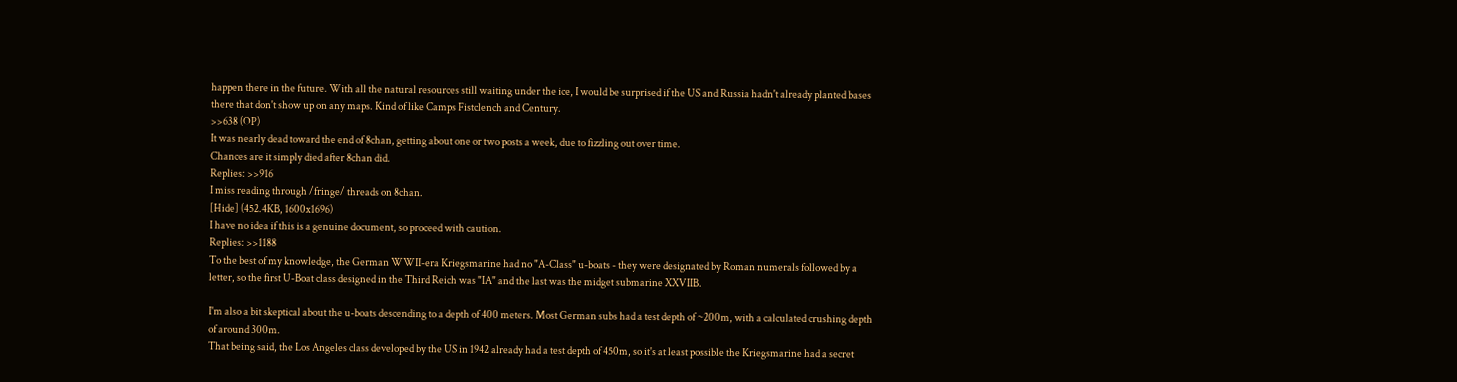happen there in the future. With all the natural resources still waiting under the ice, I would be surprised if the US and Russia hadn't already planted bases there that don't show up on any maps. Kind of like Camps Fistclench and Century.
>>638 (OP)
It was nearly dead toward the end of 8chan, getting about one or two posts a week, due to fizzling out over time.
Chances are it simply died after 8chan did.
Replies: >>916
I miss reading through /fringe/ threads on 8chan.
[Hide] (452.4KB, 1600x1696)
I have no idea if this is a genuine document, so proceed with caution.
Replies: >>1188
To the best of my knowledge, the German WWII-era Kriegsmarine had no "A-Class" u-boats - they were designated by Roman numerals followed by a letter, so the first U-Boat class designed in the Third Reich was "IA" and the last was the midget submarine XXVIIB.

I'm also a bit skeptical about the u-boats descending to a depth of 400 meters. Most German subs had a test depth of ~200m, with a calculated crushing depth of around 300m.
That being said, the Los Angeles class developed by the US in 1942 already had a test depth of 450m, so it's at least possible the Kriegsmarine had a secret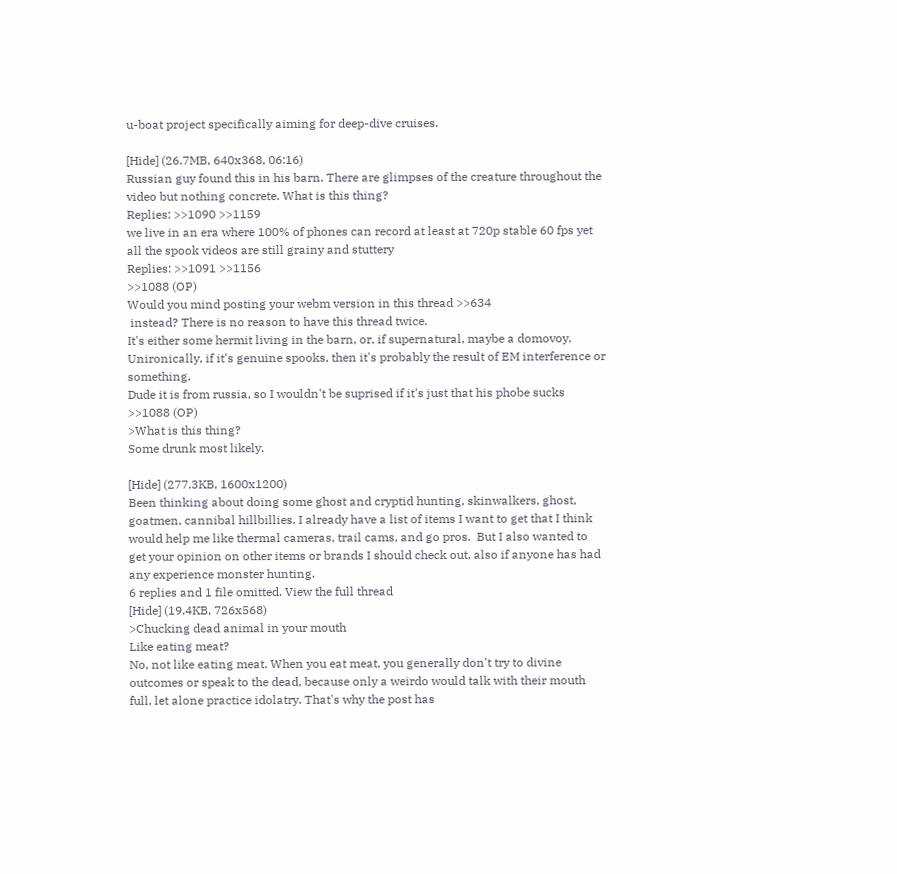u-boat project specifically aiming for deep-dive cruises.

[Hide] (26.7MB, 640x368, 06:16)
Russian guy found this in his barn. There are glimpses of the creature throughout the video but nothing concrete. What is this thing?
Replies: >>1090 >>1159
we live in an era where 100% of phones can record at least at 720p stable 60 fps yet all the spook videos are still grainy and stuttery
Replies: >>1091 >>1156
>>1088 (OP)
Would you mind posting your webm version in this thread >>634
 instead? There is no reason to have this thread twice.
It's either some hermit living in the barn, or, if supernatural, maybe a domovoy.
Unironically, if it's genuine spooks, then it's probably the result of EM interference or something.
Dude it is from russia, so I wouldn't be suprised if it's just that his phobe sucks
>>1088 (OP)
>What is this thing?
Some drunk most likely.

[Hide] (277.3KB, 1600x1200)
Been thinking about doing some ghost and cryptid hunting, skinwalkers, ghost, goatmen, cannibal hillbillies. I already have a list of items I want to get that I think would help me like thermal cameras, trail cams, and go pros.  But I also wanted to get your opinion on other items or brands I should check out, also if anyone has had any experience monster hunting.
6 replies and 1 file omitted. View the full thread
[Hide] (19.4KB, 726x568)
>Chucking dead animal in your mouth
Like eating meat?
No, not like eating meat. When you eat meat, you generally don't try to divine outcomes or speak to the dead, because only a weirdo would talk with their mouth full, let alone practice idolatry. That's why the post has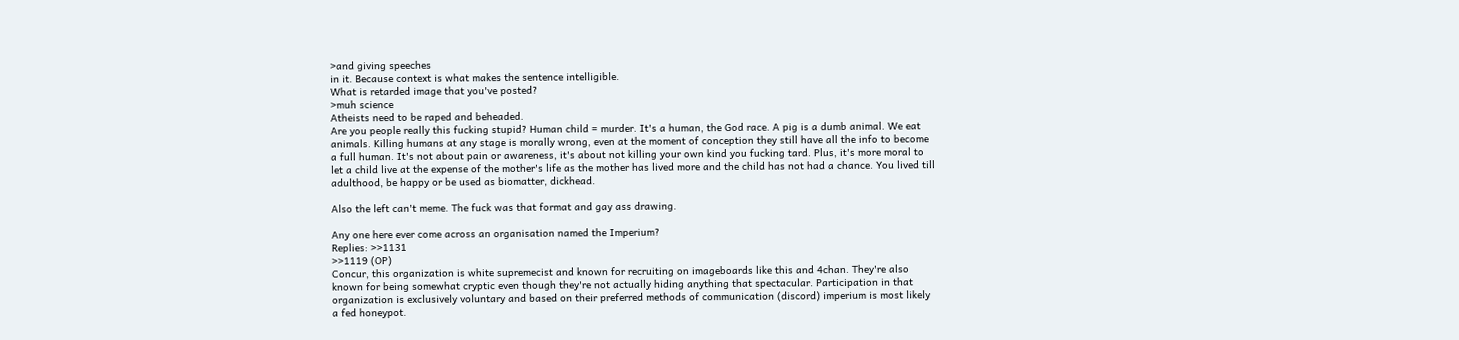>and giving speeches
in it. Because context is what makes the sentence intelligible.
What is retarded image that you've posted?
>muh science
Atheists need to be raped and beheaded.
Are you people really this fucking stupid? Human child = murder. It's a human, the God race. A pig is a dumb animal. We eat animals. Killing humans at any stage is morally wrong, even at the moment of conception they still have all the info to become a full human. It's not about pain or awareness, it's about not killing your own kind you fucking tard. Plus, it's more moral to let a child live at the expense of the mother's life as the mother has lived more and the child has not had a chance. You lived till adulthood, be happy or be used as biomatter, dickhead.

Also the left can't meme. The fuck was that format and gay ass drawing.

Any one here ever come across an organisation named the Imperium?
Replies: >>1131
>>1119 (OP)
Concur, this organization is white supremecist and known for recruiting on imageboards like this and 4chan. They're also known for being somewhat cryptic even though they're not actually hiding anything that spectacular. Participation in that organization is exclusively voluntary and based on their preferred methods of communication (discord) imperium is most likely a fed honeypot.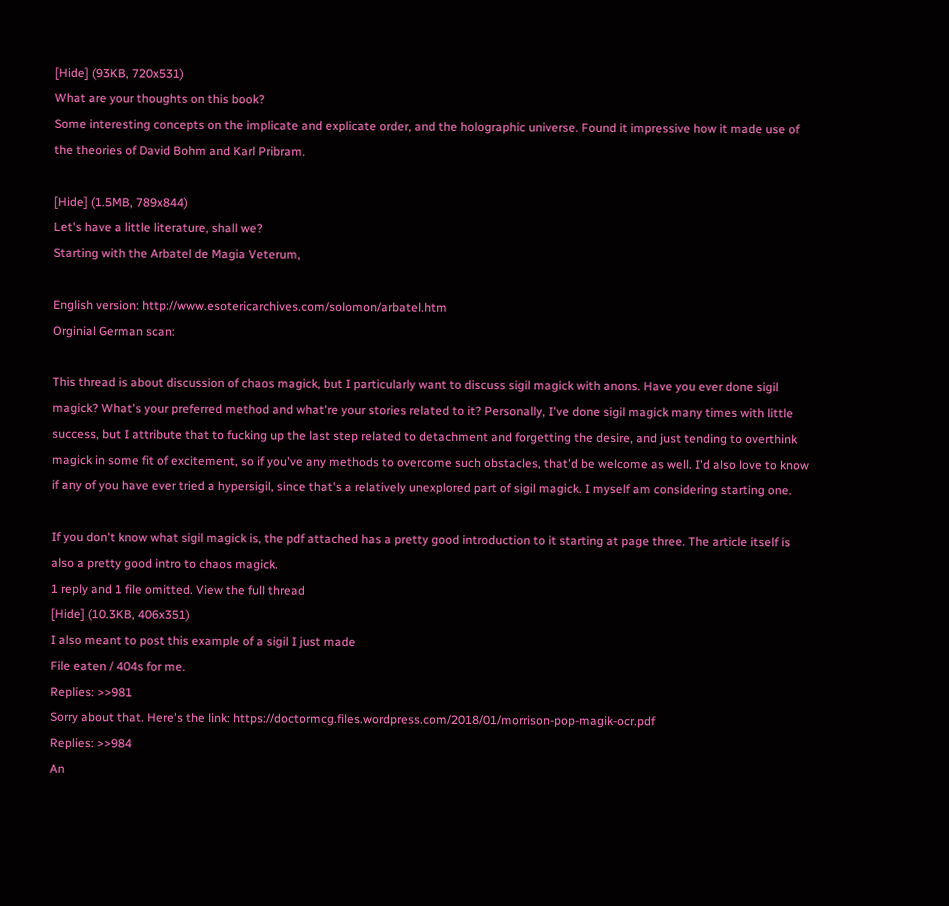[Hide] (93KB, 720x531)
What are your thoughts on this book?
Some interesting concepts on the implicate and explicate order, and the holographic universe. Found it impressive how it made use of the theories of David Bohm and Karl Pribram.

[Hide] (1.5MB, 789x844)
Let's have a little literature, shall we?
Starting with the Arbatel de Magia Veterum,

English version: http://www.esotericarchives.com/solomon/arbatel.htm
Orginial German scan:

This thread is about discussion of chaos magick, but I particularly want to discuss sigil magick with anons. Have you ever done sigil magick? What's your preferred method and what're your stories related to it? Personally, I've done sigil magick many times with little success, but I attribute that to fucking up the last step related to detachment and forgetting the desire, and just tending to overthink magick in some fit of excitement, so if you've any methods to overcome such obstacles, that'd be welcome as well. I'd also love to know if any of you have ever tried a hypersigil, since that's a relatively unexplored part of sigil magick. I myself am considering starting one.

If you don't know what sigil magick is, the pdf attached has a pretty good introduction to it starting at page three. The article itself is also a pretty good intro to chaos magick.
1 reply and 1 file omitted. View the full thread
[Hide] (10.3KB, 406x351)
I also meant to post this example of a sigil I just made
File eaten / 404s for me.
Replies: >>981
Sorry about that. Here's the link: https://doctormcg.files.wordpress.com/2018/01/morrison-pop-magik-ocr.pdf
Replies: >>984
An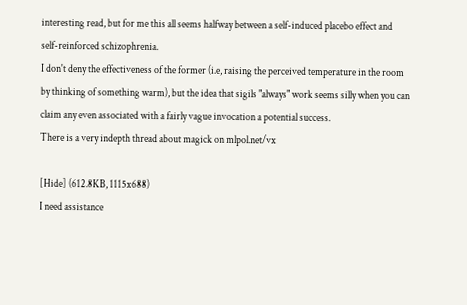interesting read, but for me this all seems halfway between a self-induced placebo effect and self-reinforced schizophrenia.
I don't deny the effectiveness of the former (i.e, raising the perceived temperature in the room by thinking of something warm), but the idea that sigils "always" work seems silly when you can claim any even associated with a fairly vague invocation a potential success.
There is a very indepth thread about magick on mlpol.net/vx

[Hide] (612.8KB, 1115x688)
I need assistance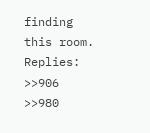finding this room.
Replies: >>906 >>980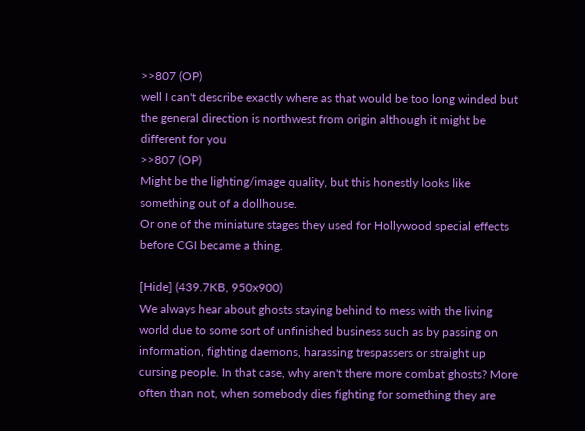>>807 (OP)
well I can't describe exactly where as that would be too long winded but the general direction is northwest from origin although it might be different for you
>>807 (OP)
Might be the lighting/image quality, but this honestly looks like something out of a dollhouse.
Or one of the miniature stages they used for Hollywood special effects before CGI became a thing.

[Hide] (439.7KB, 950x900)
We always hear about ghosts staying behind to mess with the living world due to some sort of unfinished business such as by passing on information, fighting daemons, harassing trespassers or straight up cursing people. In that case, why aren't there more combat ghosts? More often than not, when somebody dies fighting for something they are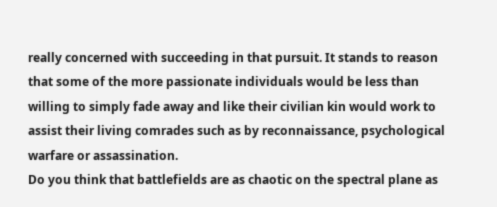really concerned with succeeding in that pursuit. It stands to reason that some of the more passionate individuals would be less than willing to simply fade away and like their civilian kin would work to assist their living comrades such as by reconnaissance, psychological warfare or assassination.
Do you think that battlefields are as chaotic on the spectral plane as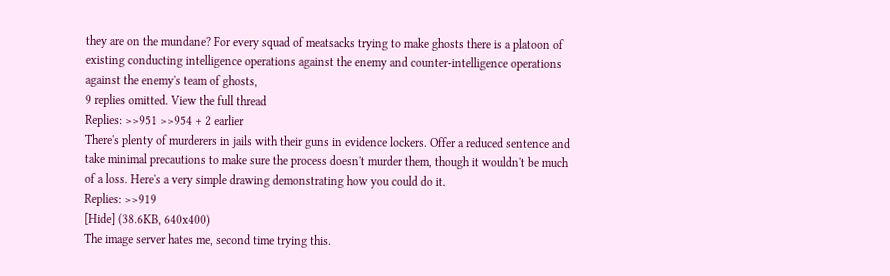they are on the mundane? For every squad of meatsacks trying to make ghosts there is a platoon of existing conducting intelligence operations against the enemy and counter-intelligence operations against the enemy's team of ghosts,
9 replies omitted. View the full thread
Replies: >>951 >>954 + 2 earlier
There's plenty of murderers in jails with their guns in evidence lockers. Offer a reduced sentence and take minimal precautions to make sure the process doesn't murder them, though it wouldn't be much of a loss. Here's a very simple drawing demonstrating how you could do it.
Replies: >>919
[Hide] (38.6KB, 640x400)
The image server hates me, second time trying this.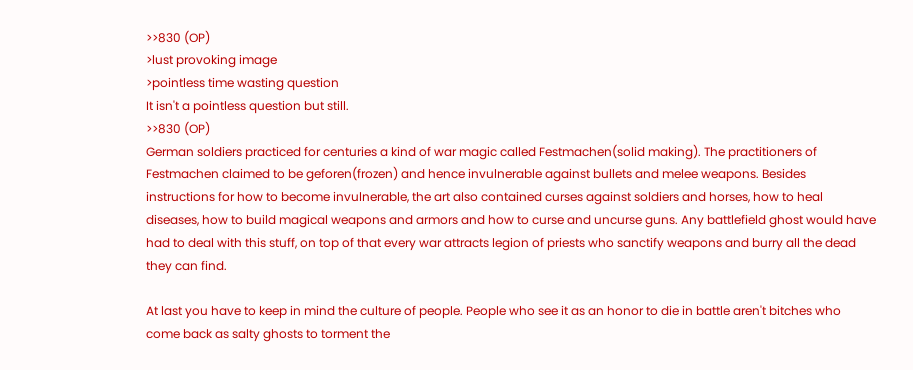>>830 (OP)
>lust provoking image
>pointless time wasting question
It isn't a pointless question but still.
>>830 (OP)
German soldiers practiced for centuries a kind of war magic called Festmachen(solid making). The practitioners of Festmachen claimed to be geforen(frozen) and hence invulnerable against bullets and melee weapons. Besides instructions for how to become invulnerable, the art also contained curses against soldiers and horses, how to heal diseases, how to build magical weapons and armors and how to curse and uncurse guns. Any battlefield ghost would have had to deal with this stuff, on top of that every war attracts legion of priests who sanctify weapons and burry all the dead they can find.

At last you have to keep in mind the culture of people. People who see it as an honor to die in battle aren't bitches who come back as salty ghosts to torment the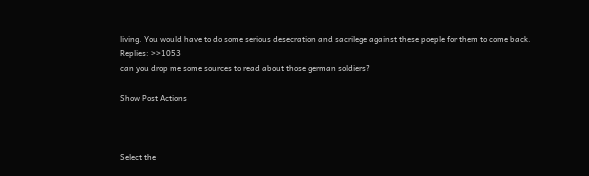living. You would have to do some serious desecration and sacrilege against these poeple for them to come back.
Replies: >>1053
can you drop me some sources to read about those german soldiers?

Show Post Actions



Select the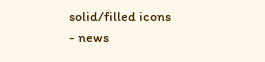solid/filled icons
- news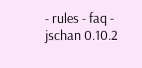- rules - faq -
jschan 0.10.2